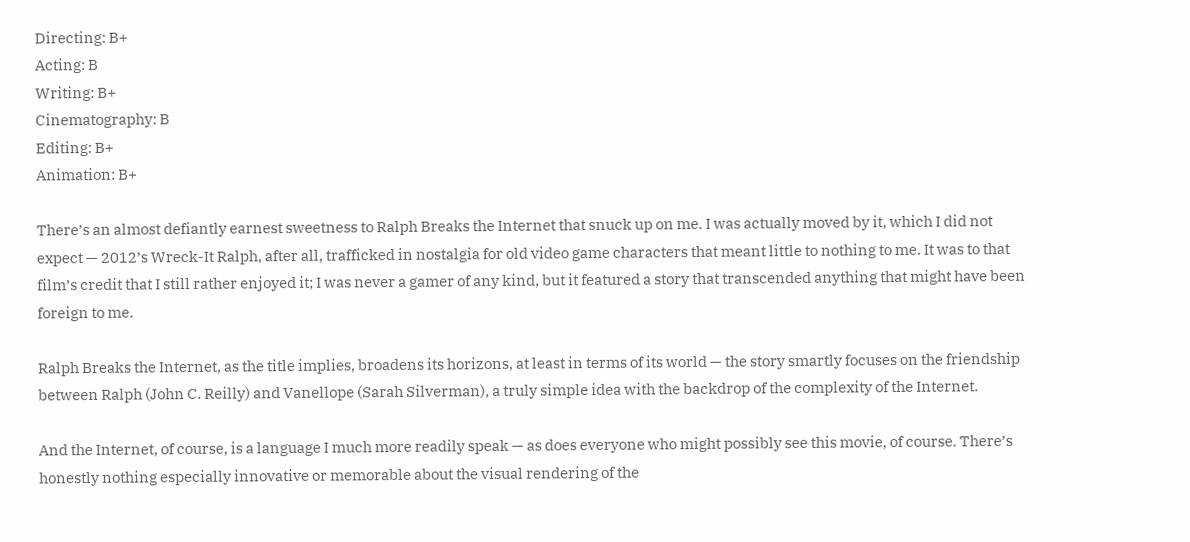Directing: B+
Acting: B
Writing: B+
Cinematography: B
Editing: B+
Animation: B+

There’s an almost defiantly earnest sweetness to Ralph Breaks the Internet that snuck up on me. I was actually moved by it, which I did not expect — 2012’s Wreck-It Ralph, after all, trafficked in nostalgia for old video game characters that meant little to nothing to me. It was to that film’s credit that I still rather enjoyed it; I was never a gamer of any kind, but it featured a story that transcended anything that might have been foreign to me.

Ralph Breaks the Internet, as the title implies, broadens its horizons, at least in terms of its world — the story smartly focuses on the friendship between Ralph (John C. Reilly) and Vanellope (Sarah Silverman), a truly simple idea with the backdrop of the complexity of the Internet.

And the Internet, of course, is a language I much more readily speak — as does everyone who might possibly see this movie, of course. There’s honestly nothing especially innovative or memorable about the visual rendering of the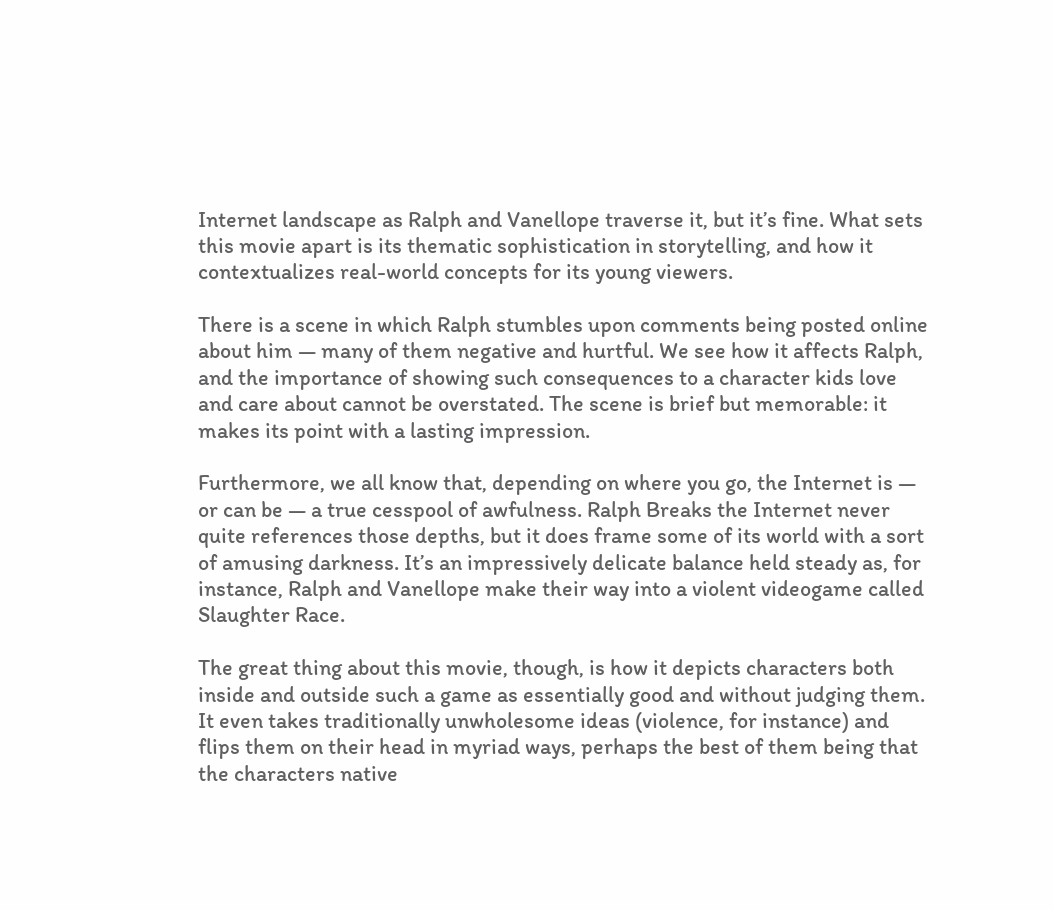Internet landscape as Ralph and Vanellope traverse it, but it’s fine. What sets this movie apart is its thematic sophistication in storytelling, and how it contextualizes real-world concepts for its young viewers.

There is a scene in which Ralph stumbles upon comments being posted online about him — many of them negative and hurtful. We see how it affects Ralph, and the importance of showing such consequences to a character kids love and care about cannot be overstated. The scene is brief but memorable: it makes its point with a lasting impression.

Furthermore, we all know that, depending on where you go, the Internet is — or can be — a true cesspool of awfulness. Ralph Breaks the Internet never quite references those depths, but it does frame some of its world with a sort of amusing darkness. It’s an impressively delicate balance held steady as, for instance, Ralph and Vanellope make their way into a violent videogame called Slaughter Race.

The great thing about this movie, though, is how it depicts characters both inside and outside such a game as essentially good and without judging them. It even takes traditionally unwholesome ideas (violence, for instance) and flips them on their head in myriad ways, perhaps the best of them being that the characters native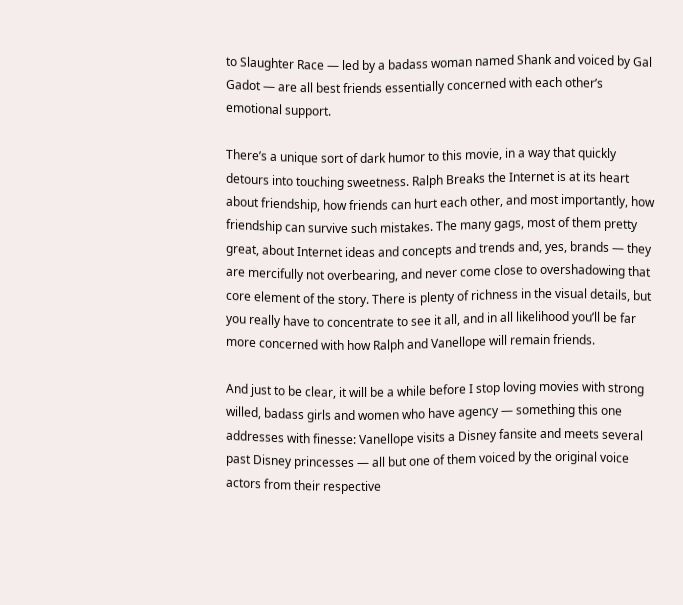to Slaughter Race — led by a badass woman named Shank and voiced by Gal Gadot — are all best friends essentially concerned with each other’s emotional support.

There’s a unique sort of dark humor to this movie, in a way that quickly detours into touching sweetness. Ralph Breaks the Internet is at its heart about friendship, how friends can hurt each other, and most importantly, how friendship can survive such mistakes. The many gags, most of them pretty great, about Internet ideas and concepts and trends and, yes, brands — they are mercifully not overbearing, and never come close to overshadowing that core element of the story. There is plenty of richness in the visual details, but you really have to concentrate to see it all, and in all likelihood you’ll be far more concerned with how Ralph and Vanellope will remain friends.

And just to be clear, it will be a while before I stop loving movies with strong willed, badass girls and women who have agency — something this one addresses with finesse: Vanellope visits a Disney fansite and meets several past Disney princesses — all but one of them voiced by the original voice actors from their respective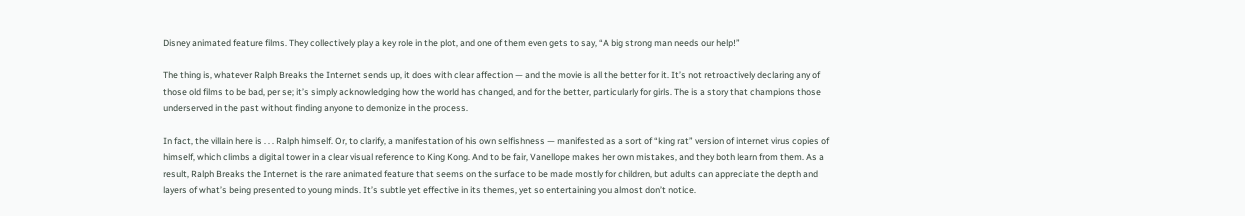Disney animated feature films. They collectively play a key role in the plot, and one of them even gets to say, “A big strong man needs our help!”

The thing is, whatever Ralph Breaks the Internet sends up, it does with clear affection — and the movie is all the better for it. It’s not retroactively declaring any of those old films to be bad, per se; it’s simply acknowledging how the world has changed, and for the better, particularly for girls. The is a story that champions those underserved in the past without finding anyone to demonize in the process.

In fact, the villain here is . . . Ralph himself. Or, to clarify, a manifestation of his own selfishness — manifested as a sort of “king rat” version of internet virus copies of himself, which climbs a digital tower in a clear visual reference to King Kong. And to be fair, Vanellope makes her own mistakes, and they both learn from them. As a result, Ralph Breaks the Internet is the rare animated feature that seems on the surface to be made mostly for children, but adults can appreciate the depth and layers of what’s being presented to young minds. It’s subtle yet effective in its themes, yet so entertaining you almost don’t notice.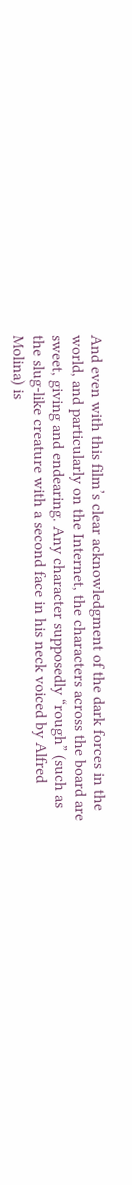And even with this film’s clear acknowledgment of the dark forces in the world, and particularly on the Internet, the characters across the board are sweet, giving and endearing. Any character supposedly “rough” (such as the slug-like creature with a second face in his neck voiced by Alfred Molina) is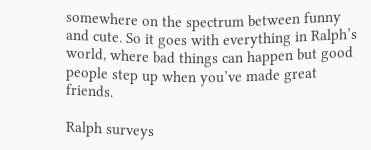somewhere on the spectrum between funny and cute. So it goes with everything in Ralph’s world, where bad things can happen but good people step up when you’ve made great friends.

Ralph surveys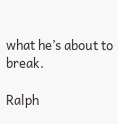what he’s about to break.

Ralph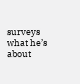surveys what he’s about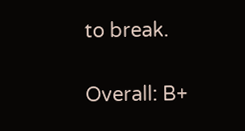to break.

Overall: B+